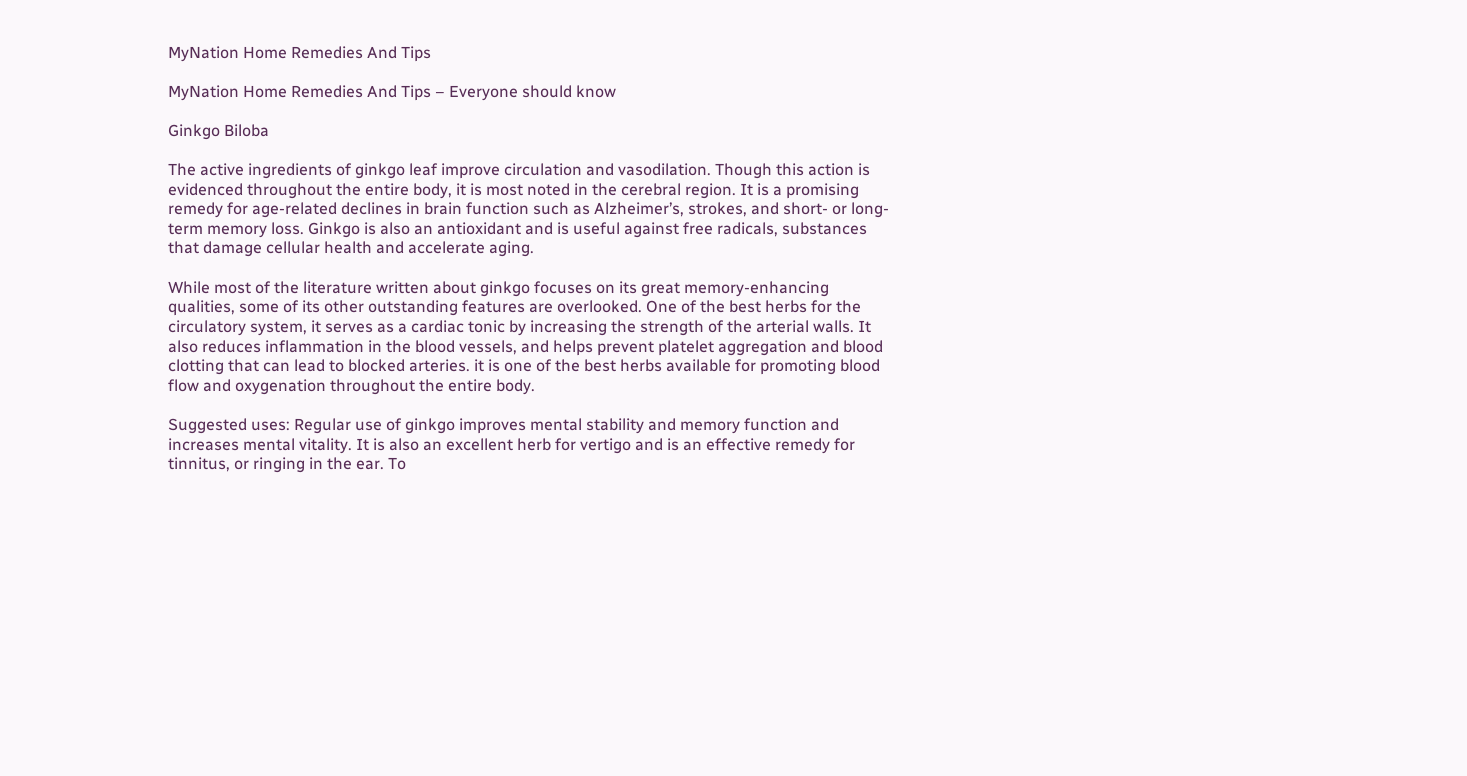MyNation Home Remedies And Tips

MyNation Home Remedies And Tips – Everyone should know

Ginkgo Biloba

The active ingredients of ginkgo leaf improve circulation and vasodilation. Though this action is evidenced throughout the entire body, it is most noted in the cerebral region. It is a promising remedy for age-related declines in brain function such as Alzheimer’s, strokes, and short- or long-term memory loss. Ginkgo is also an antioxidant and is useful against free radicals, substances that damage cellular health and accelerate aging.

While most of the literature written about ginkgo focuses on its great memory-enhancing qualities, some of its other outstanding features are overlooked. One of the best herbs for the circulatory system, it serves as a cardiac tonic by increasing the strength of the arterial walls. It also reduces inflammation in the blood vessels, and helps prevent platelet aggregation and blood clotting that can lead to blocked arteries. it is one of the best herbs available for promoting blood flow and oxygenation throughout the entire body.

Suggested uses: Regular use of ginkgo improves mental stability and memory function and increases mental vitality. It is also an excellent herb for vertigo and is an effective remedy for tinnitus, or ringing in the ear. To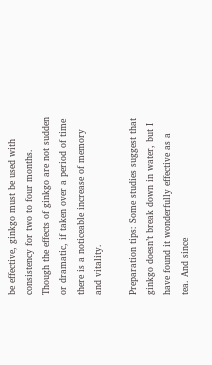be effective, ginkgo must be used with consistency for two to four months. Though the effects of ginkgo are not sudden or dramatic, if taken over a period of time there is a noticeable increase of memory and vitality.

Preparation tips: Some studies suggest that ginkgo doesn’t break down in water, but I have found it wonderfully effective as a tea. And since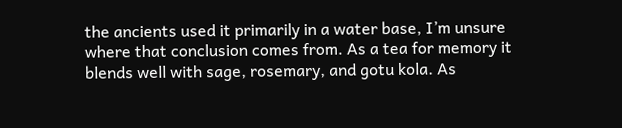the ancients used it primarily in a water base, I’m unsure where that conclusion comes from. As a tea for memory it blends well with sage, rosemary, and gotu kola. As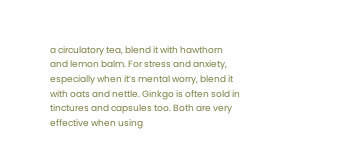a circulatory tea, blend it with hawthorn and lemon balm. For stress and anxiety, especially when it’s mental worry, blend it with oats and nettle. Ginkgo is often sold in tinctures and capsules too. Both are very effective when using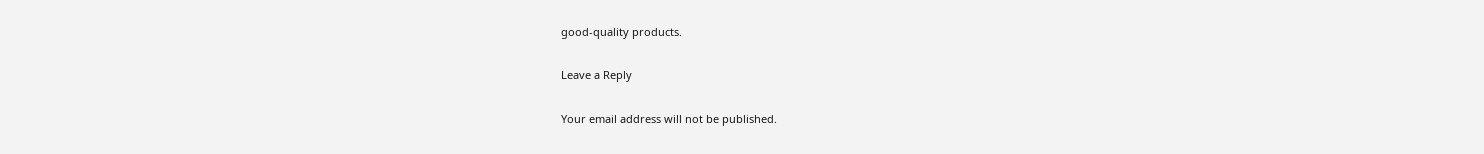good-quality products.

Leave a Reply

Your email address will not be published.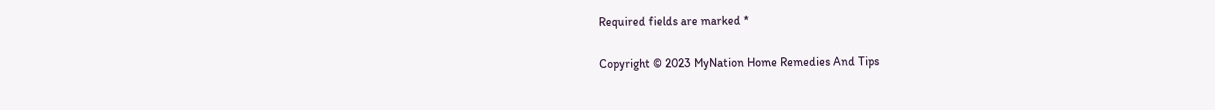Required fields are marked *

Copyright © 2023 MyNation Home Remedies And Tips